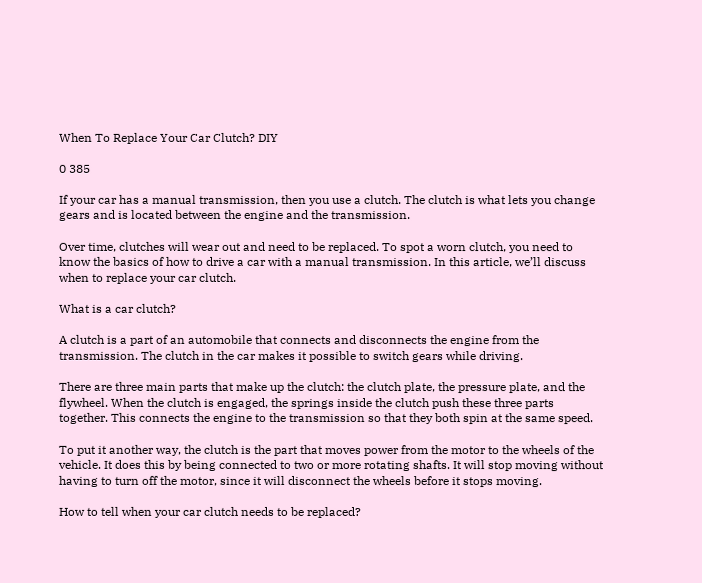When To Replace Your Car Clutch? DIY

0 385

If your car has a manual transmission, then you use a clutch. The clutch is what lets you change gears and is located between the engine and the transmission.

Over time, clutches will wear out and need to be replaced. To spot a worn clutch, you need to know the basics of how to drive a car with a manual transmission. In this article, we’ll discuss when to replace your car clutch.

What is a car clutch?

A clutch is a part of an automobile that connects and disconnects the engine from the transmission. The clutch in the car makes it possible to switch gears while driving.

There are three main parts that make up the clutch: the clutch plate, the pressure plate, and the flywheel. When the clutch is engaged, the springs inside the clutch push these three parts together. This connects the engine to the transmission so that they both spin at the same speed.

To put it another way, the clutch is the part that moves power from the motor to the wheels of the vehicle. It does this by being connected to two or more rotating shafts. It will stop moving without having to turn off the motor, since it will disconnect the wheels before it stops moving.

How to tell when your car clutch needs to be replaced?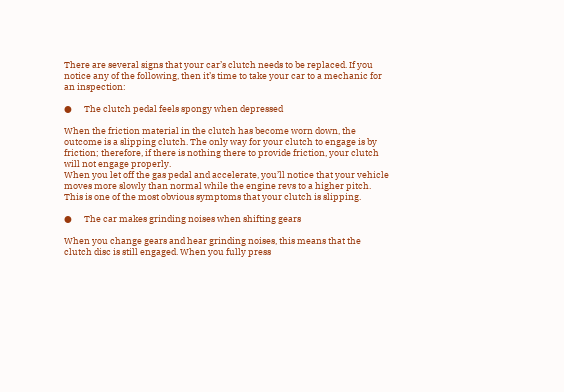There are several signs that your car’s clutch needs to be replaced. If you notice any of the following, then it’s time to take your car to a mechanic for an inspection:

●      The clutch pedal feels spongy when depressed

When the friction material in the clutch has become worn down, the outcome is a slipping clutch. The only way for your clutch to engage is by friction; therefore, if there is nothing there to provide friction, your clutch will not engage properly.
When you let off the gas pedal and accelerate, you’ll notice that your vehicle moves more slowly than normal while the engine revs to a higher pitch. This is one of the most obvious symptoms that your clutch is slipping.

●      The car makes grinding noises when shifting gears

When you change gears and hear grinding noises, this means that the clutch disc is still engaged. When you fully press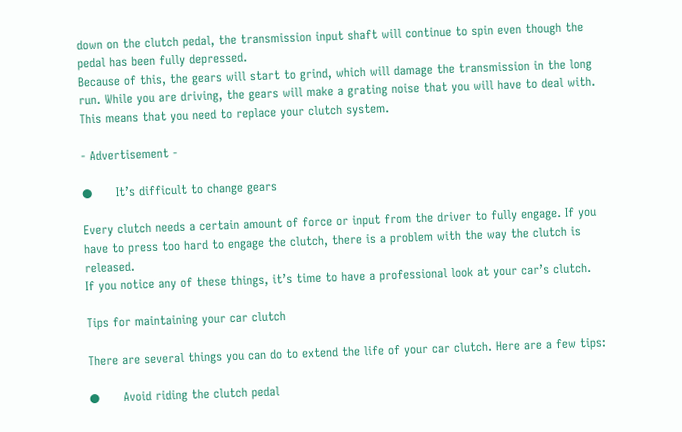down on the clutch pedal, the transmission input shaft will continue to spin even though the pedal has been fully depressed.
Because of this, the gears will start to grind, which will damage the transmission in the long run. While you are driving, the gears will make a grating noise that you will have to deal with. This means that you need to replace your clutch system.

- Advertisement -

●      It’s difficult to change gears

Every clutch needs a certain amount of force or input from the driver to fully engage. If you have to press too hard to engage the clutch, there is a problem with the way the clutch is released.
If you notice any of these things, it’s time to have a professional look at your car’s clutch.

Tips for maintaining your car clutch

There are several things you can do to extend the life of your car clutch. Here are a few tips:

●      Avoid riding the clutch pedal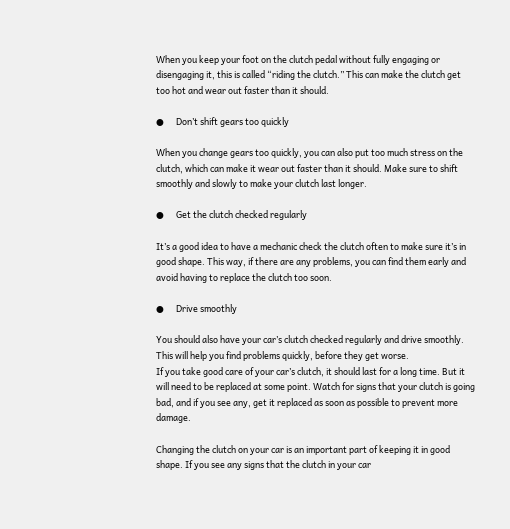When you keep your foot on the clutch pedal without fully engaging or disengaging it, this is called “riding the clutch.” This can make the clutch get too hot and wear out faster than it should.

●      Don’t shift gears too quickly

When you change gears too quickly, you can also put too much stress on the clutch, which can make it wear out faster than it should. Make sure to shift smoothly and slowly to make your clutch last longer.

●      Get the clutch checked regularly

It’s a good idea to have a mechanic check the clutch often to make sure it’s in good shape. This way, if there are any problems, you can find them early and avoid having to replace the clutch too soon.

●      Drive smoothly

You should also have your car’s clutch checked regularly and drive smoothly. This will help you find problems quickly, before they get worse.
If you take good care of your car’s clutch, it should last for a long time. But it will need to be replaced at some point. Watch for signs that your clutch is going bad, and if you see any, get it replaced as soon as possible to prevent more damage.

Changing the clutch on your car is an important part of keeping it in good shape. If you see any signs that the clutch in your car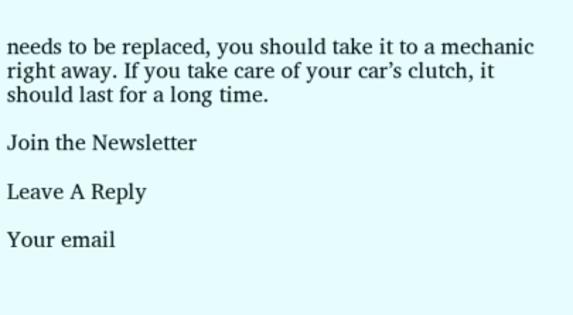needs to be replaced, you should take it to a mechanic right away. If you take care of your car’s clutch, it should last for a long time.

Join the Newsletter

Leave A Reply

Your email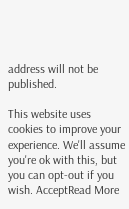address will not be published.

This website uses cookies to improve your experience. We'll assume you're ok with this, but you can opt-out if you wish. AcceptRead More